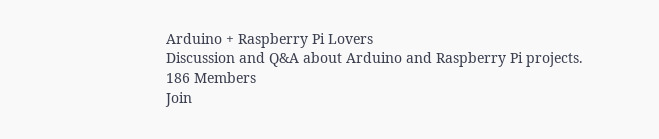Arduino + Raspberry Pi Lovers
Discussion and Q&A about Arduino and Raspberry Pi projects.
186 Members
Join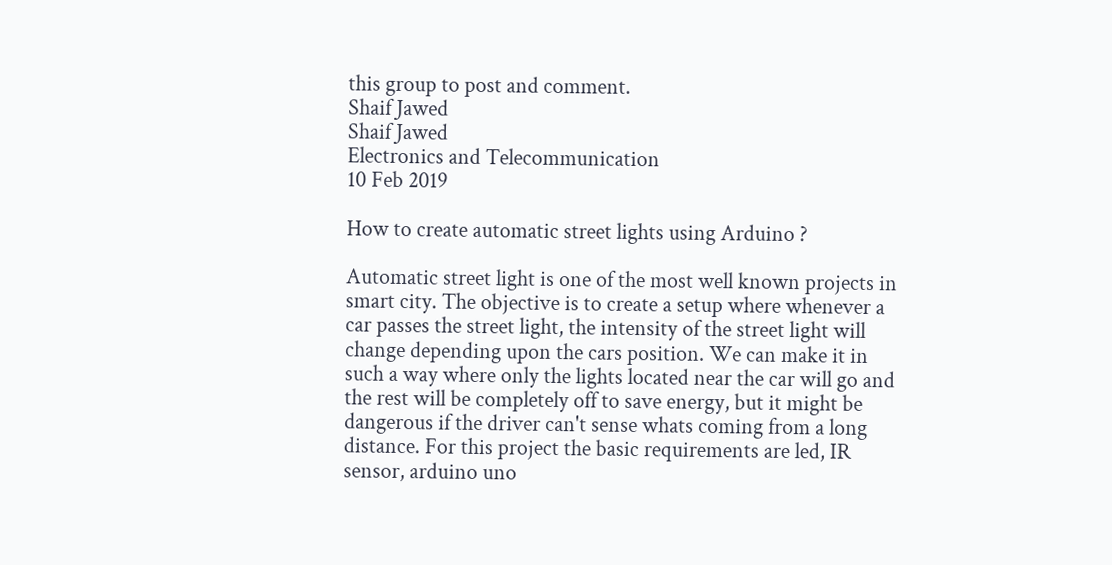this group to post and comment.
Shaif Jawed
Shaif Jawed
Electronics and Telecommunication
10 Feb 2019

How to create automatic street lights using Arduino ?

Automatic street light is one of the most well known projects in smart city. The objective is to create a setup where whenever a car passes the street light, the intensity of the street light will change depending upon the cars position. We can make it in such a way where only the lights located near the car will go and the rest will be completely off to save energy, but it might be dangerous if the driver can't sense whats coming from a long distance. For this project the basic requirements are led, IR sensor, arduino uno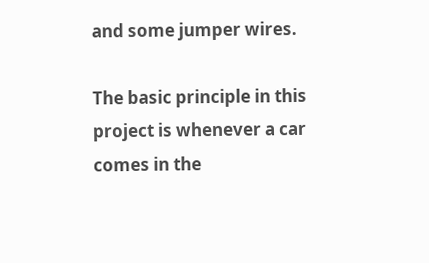and some jumper wires.

The basic principle in this project is whenever a car comes in the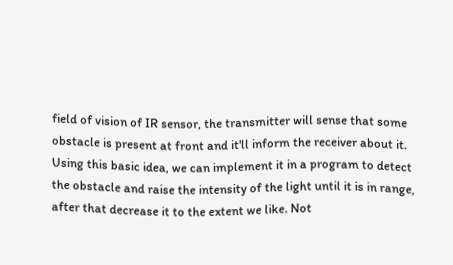field of vision of IR sensor, the transmitter will sense that some obstacle is present at front and it'll inform the receiver about it. Using this basic idea, we can implement it in a program to detect the obstacle and raise the intensity of the light until it is in range, after that decrease it to the extent we like. Not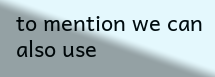to mention we can also use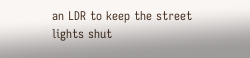an LDR to keep the street lights shut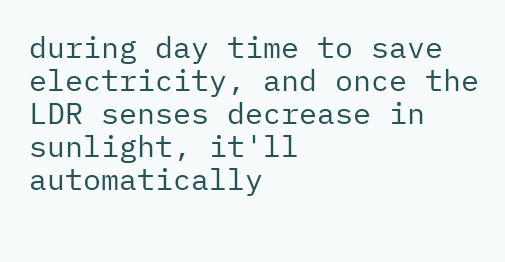during day time to save electricity, and once the LDR senses decrease in sunlight, it'll automatically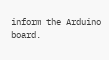inform the Arduino board.